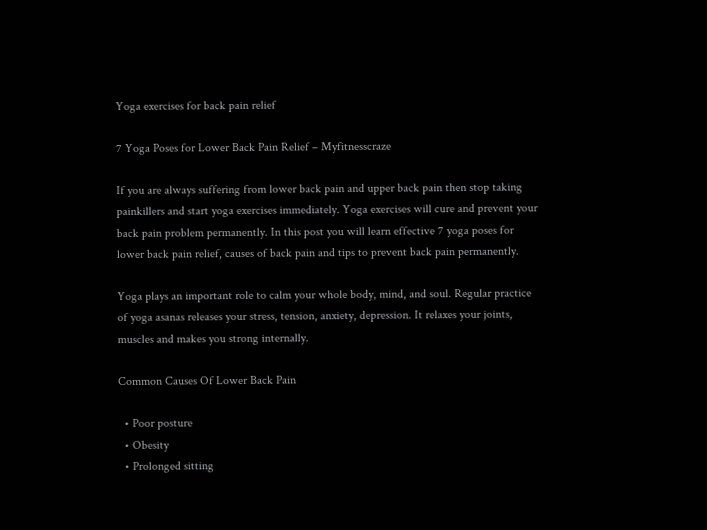Yoga exercises for back pain relief

7 Yoga Poses for Lower Back Pain Relief – Myfitnesscraze

If you are always suffering from lower back pain and upper back pain then stop taking painkillers and start yoga exercises immediately. Yoga exercises will cure and prevent your back pain problem permanently. In this post you will learn effective 7 yoga poses for lower back pain relief, causes of back pain and tips to prevent back pain permanently.

Yoga plays an important role to calm your whole body, mind, and soul. Regular practice of yoga asanas releases your stress, tension, anxiety, depression. It relaxes your joints, muscles and makes you strong internally.

Common Causes Of Lower Back Pain

  • Poor posture
  • Obesity
  • Prolonged sitting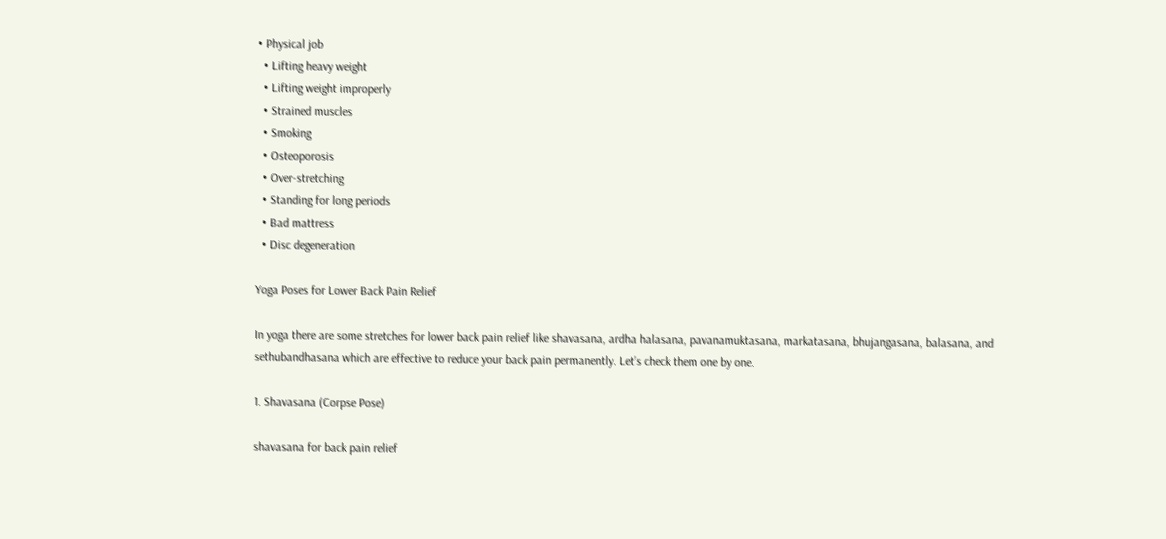• Physical job
  • Lifting heavy weight
  • Lifting weight improperly
  • Strained muscles
  • Smoking
  • Osteoporosis
  • Over-stretching
  • Standing for long periods
  • Bad mattress
  • Disc degeneration

Yoga Poses for Lower Back Pain Relief

In yoga there are some stretches for lower back pain relief like shavasana, ardha halasana, pavanamuktasana, markatasana, bhujangasana, balasana, and sethubandhasana which are effective to reduce your back pain permanently. Let’s check them one by one.

1. Shavasana (Corpse Pose)

shavasana for back pain relief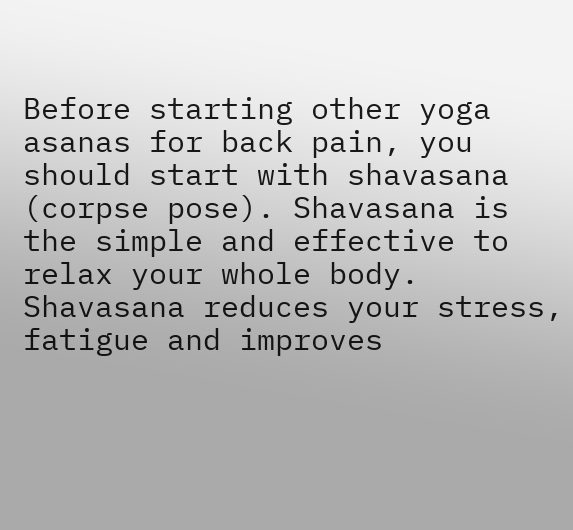Before starting other yoga asanas for back pain, you should start with shavasana (corpse pose). Shavasana is the simple and effective to relax your whole body. Shavasana reduces your stress, fatigue and improves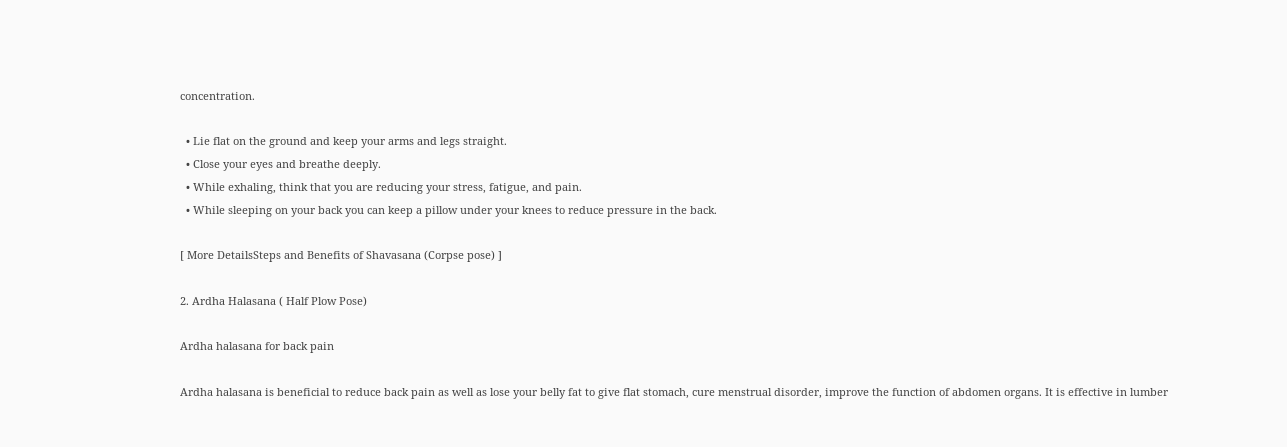concentration.

  • Lie flat on the ground and keep your arms and legs straight.
  • Close your eyes and breathe deeply.
  • While exhaling, think that you are reducing your stress, fatigue, and pain.
  • While sleeping on your back you can keep a pillow under your knees to reduce pressure in the back.

[ More DetailsSteps and Benefits of Shavasana (Corpse pose) ]

2. Ardha Halasana ( Half Plow Pose)

Ardha halasana for back pain

Ardha halasana is beneficial to reduce back pain as well as lose your belly fat to give flat stomach, cure menstrual disorder, improve the function of abdomen organs. It is effective in lumber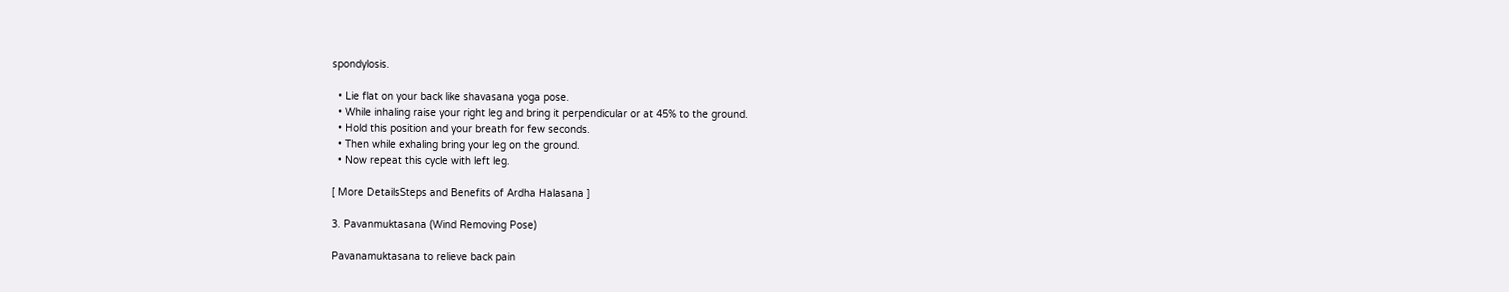spondylosis.

  • Lie flat on your back like shavasana yoga pose.
  • While inhaling raise your right leg and bring it perpendicular or at 45% to the ground.
  • Hold this position and your breath for few seconds.
  • Then while exhaling bring your leg on the ground.
  • Now repeat this cycle with left leg.

[ More DetailsSteps and Benefits of Ardha Halasana ]

3. Pavanmuktasana (Wind Removing Pose)

Pavanamuktasana to relieve back pain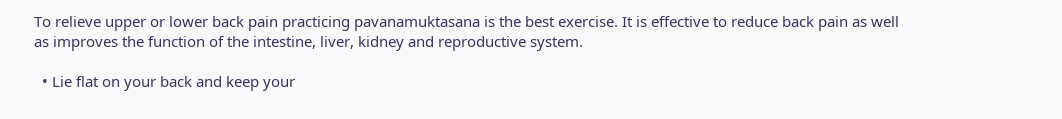To relieve upper or lower back pain practicing pavanamuktasana is the best exercise. It is effective to reduce back pain as well as improves the function of the intestine, liver, kidney and reproductive system.

  • Lie flat on your back and keep your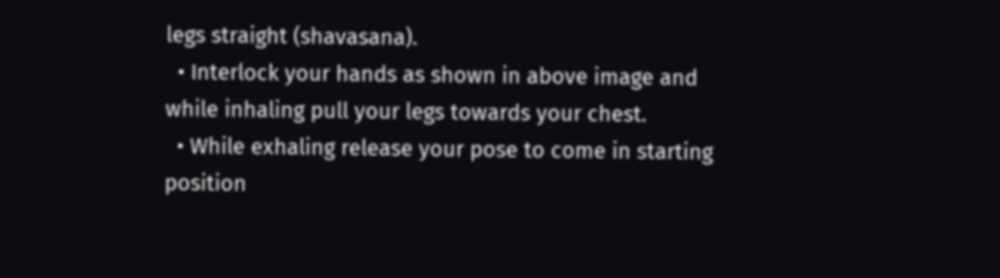legs straight (shavasana).
  • Interlock your hands as shown in above image and while inhaling pull your legs towards your chest.
  • While exhaling release your pose to come in starting position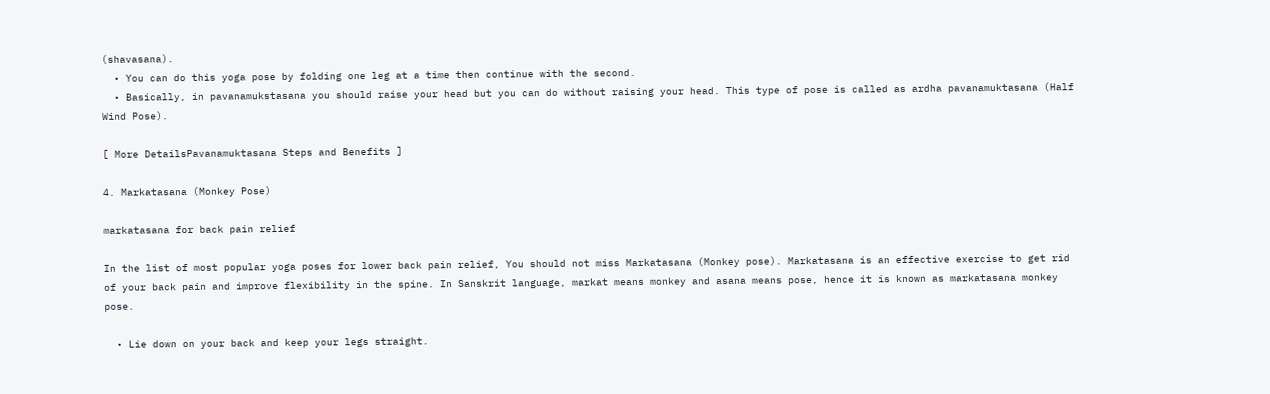(shavasana).
  • You can do this yoga pose by folding one leg at a time then continue with the second.
  • Basically, in pavanamukstasana you should raise your head but you can do without raising your head. This type of pose is called as ardha pavanamuktasana (Half Wind Pose).

[ More DetailsPavanamuktasana Steps and Benefits ]

4. Markatasana (Monkey Pose)

markatasana for back pain relief

In the list of most popular yoga poses for lower back pain relief, You should not miss Markatasana (Monkey pose). Markatasana is an effective exercise to get rid of your back pain and improve flexibility in the spine. In Sanskrit language, markat means monkey and asana means pose, hence it is known as markatasana monkey pose.

  • Lie down on your back and keep your legs straight.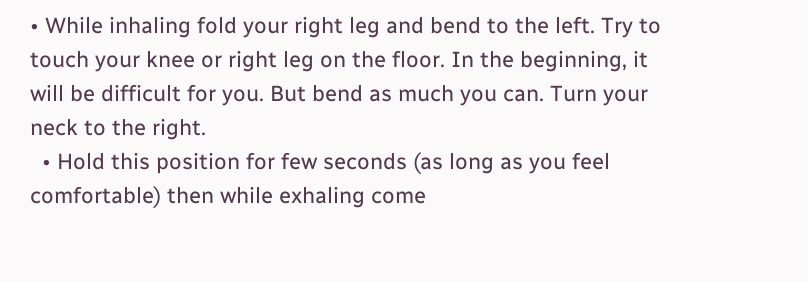• While inhaling fold your right leg and bend to the left. Try to touch your knee or right leg on the floor. In the beginning, it will be difficult for you. But bend as much you can. Turn your neck to the right.
  • Hold this position for few seconds (as long as you feel comfortable) then while exhaling come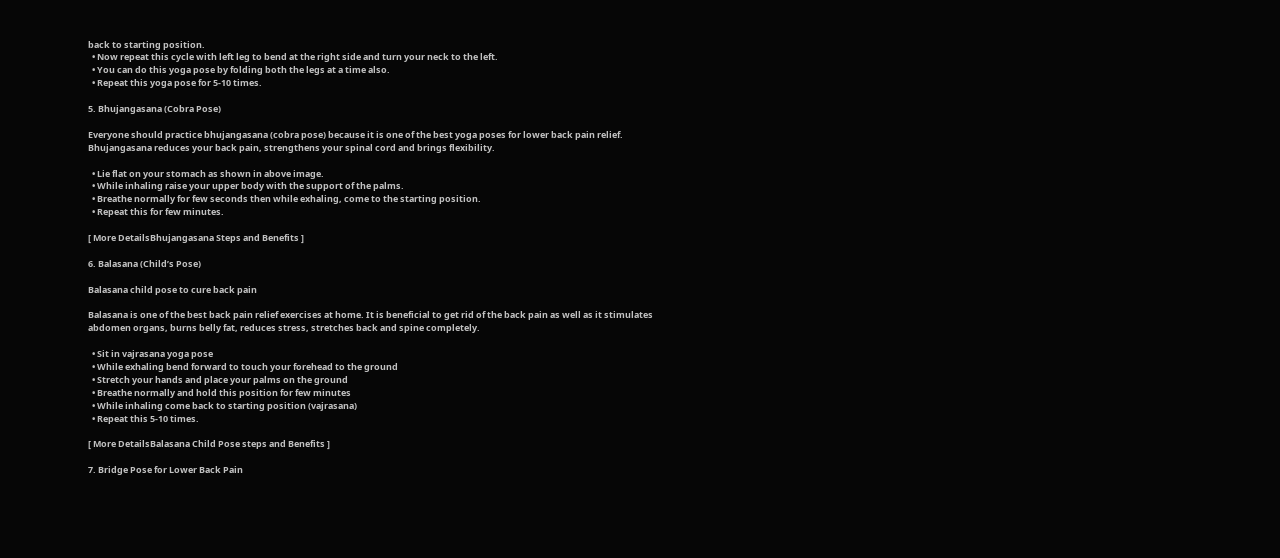back to starting position.
  • Now repeat this cycle with left leg to bend at the right side and turn your neck to the left.
  • You can do this yoga pose by folding both the legs at a time also.
  • Repeat this yoga pose for 5-10 times.

5. Bhujangasana (Cobra Pose)

Everyone should practice bhujangasana (cobra pose) because it is one of the best yoga poses for lower back pain relief. Bhujangasana reduces your back pain, strengthens your spinal cord and brings flexibility.

  • Lie flat on your stomach as shown in above image.
  • While inhaling raise your upper body with the support of the palms.
  • Breathe normally for few seconds then while exhaling, come to the starting position.
  • Repeat this for few minutes.

[ More DetailsBhujangasana Steps and Benefits ]

6. Balasana (Child’s Pose)

Balasana child pose to cure back pain

Balasana is one of the best back pain relief exercises at home. It is beneficial to get rid of the back pain as well as it stimulates abdomen organs, burns belly fat, reduces stress, stretches back and spine completely.

  • Sit in vajrasana yoga pose
  • While exhaling bend forward to touch your forehead to the ground
  • Stretch your hands and place your palms on the ground
  • Breathe normally and hold this position for few minutes
  • While inhaling come back to starting position (vajrasana)
  • Repeat this 5-10 times.

[ More DetailsBalasana Child Pose steps and Benefits ]

7. Bridge Pose for Lower Back Pain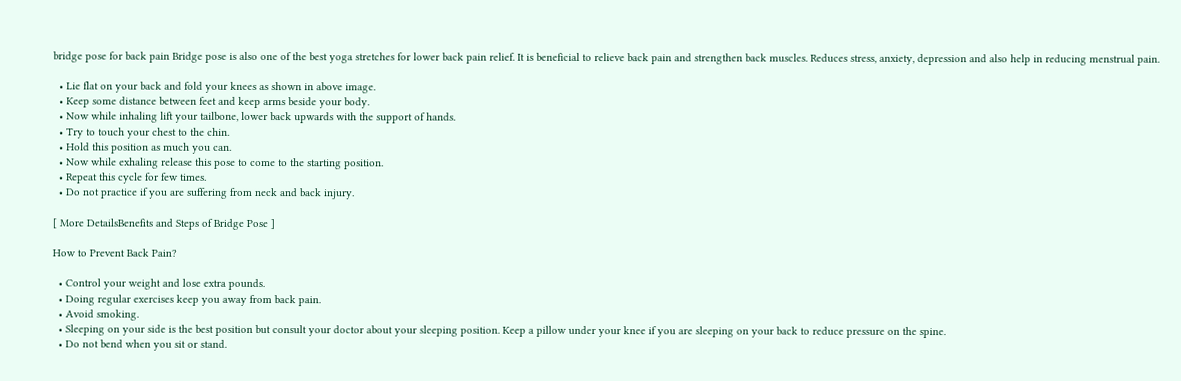bridge pose for back pain Bridge pose is also one of the best yoga stretches for lower back pain relief. It is beneficial to relieve back pain and strengthen back muscles. Reduces stress, anxiety, depression and also help in reducing menstrual pain.

  • Lie flat on your back and fold your knees as shown in above image.
  • Keep some distance between feet and keep arms beside your body.
  • Now while inhaling lift your tailbone, lower back upwards with the support of hands.
  • Try to touch your chest to the chin.
  • Hold this position as much you can.
  • Now while exhaling release this pose to come to the starting position.
  • Repeat this cycle for few times.
  • Do not practice if you are suffering from neck and back injury.

[ More DetailsBenefits and Steps of Bridge Pose ]

How to Prevent Back Pain?

  • Control your weight and lose extra pounds.
  • Doing regular exercises keep you away from back pain.
  • Avoid smoking.
  • Sleeping on your side is the best position but consult your doctor about your sleeping position. Keep a pillow under your knee if you are sleeping on your back to reduce pressure on the spine.
  • Do not bend when you sit or stand.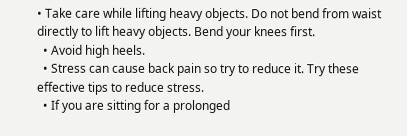• Take care while lifting heavy objects. Do not bend from waist directly to lift heavy objects. Bend your knees first.
  • Avoid high heels.
  • Stress can cause back pain so try to reduce it. Try these effective tips to reduce stress.
  • If you are sitting for a prolonged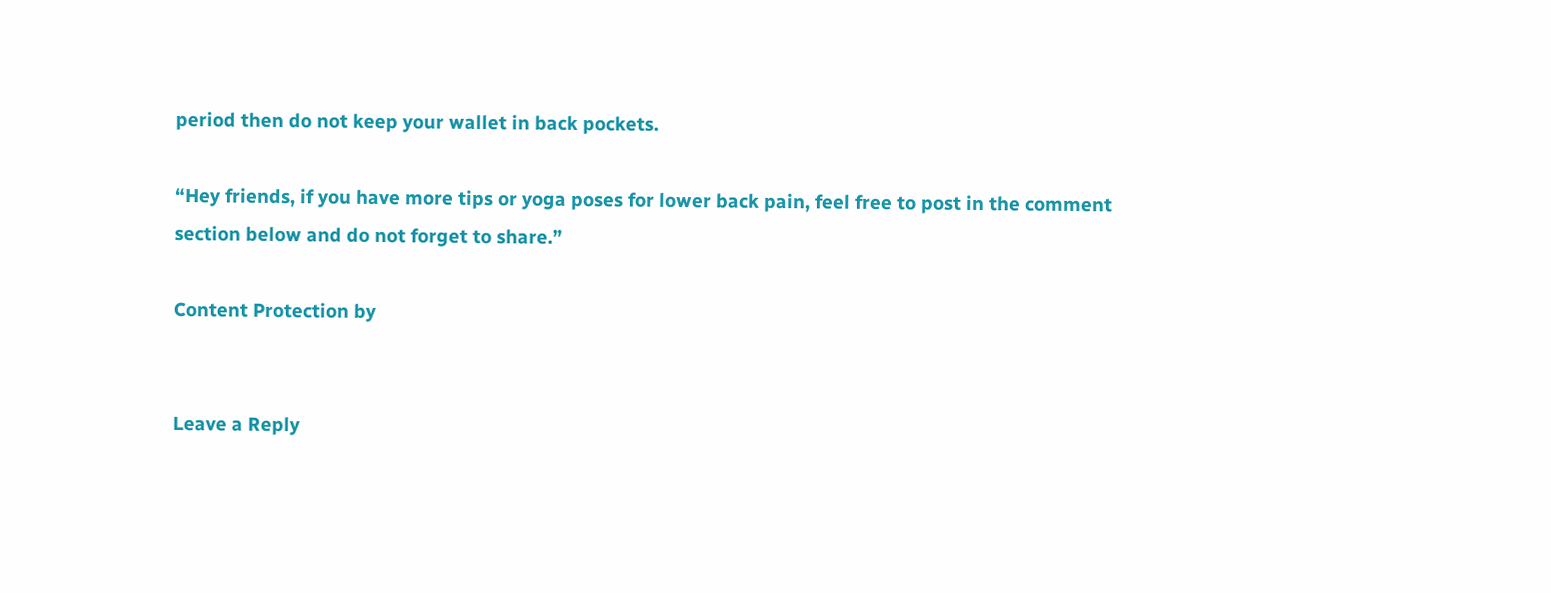period then do not keep your wallet in back pockets.

“Hey friends, if you have more tips or yoga poses for lower back pain, feel free to post in the comment section below and do not forget to share.”

Content Protection by


Leave a Reply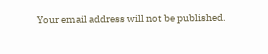Your email address will not be published.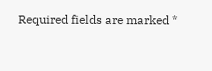Required fields are marked *